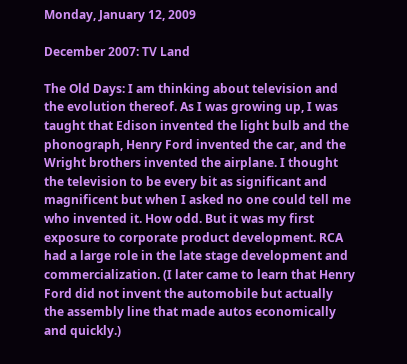Monday, January 12, 2009

December 2007: TV Land

The Old Days: I am thinking about television and the evolution thereof. As I was growing up, I was taught that Edison invented the light bulb and the phonograph, Henry Ford invented the car, and the Wright brothers invented the airplane. I thought the television to be every bit as significant and magnificent but when I asked no one could tell me who invented it. How odd. But it was my first exposure to corporate product development. RCA had a large role in the late stage development and commercialization. (I later came to learn that Henry Ford did not invent the automobile but actually the assembly line that made autos economically and quickly.)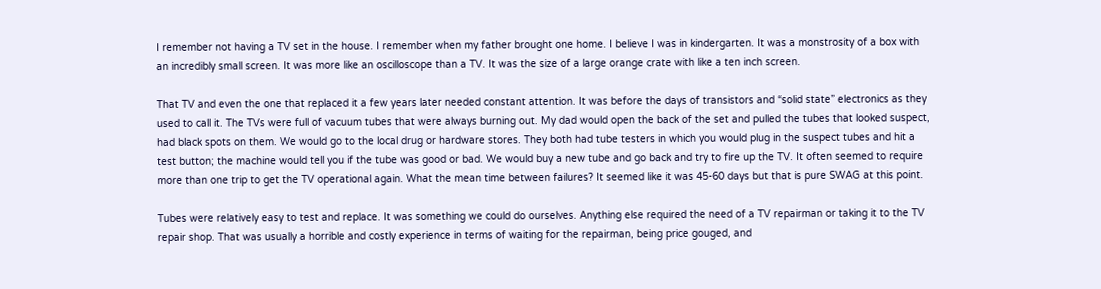I remember not having a TV set in the house. I remember when my father brought one home. I believe I was in kindergarten. It was a monstrosity of a box with an incredibly small screen. It was more like an oscilloscope than a TV. It was the size of a large orange crate with like a ten inch screen.

That TV and even the one that replaced it a few years later needed constant attention. It was before the days of transistors and “solid state” electronics as they used to call it. The TVs were full of vacuum tubes that were always burning out. My dad would open the back of the set and pulled the tubes that looked suspect, had black spots on them. We would go to the local drug or hardware stores. They both had tube testers in which you would plug in the suspect tubes and hit a test button; the machine would tell you if the tube was good or bad. We would buy a new tube and go back and try to fire up the TV. It often seemed to require more than one trip to get the TV operational again. What the mean time between failures? It seemed like it was 45-60 days but that is pure SWAG at this point.

Tubes were relatively easy to test and replace. It was something we could do ourselves. Anything else required the need of a TV repairman or taking it to the TV repair shop. That was usually a horrible and costly experience in terms of waiting for the repairman, being price gouged, and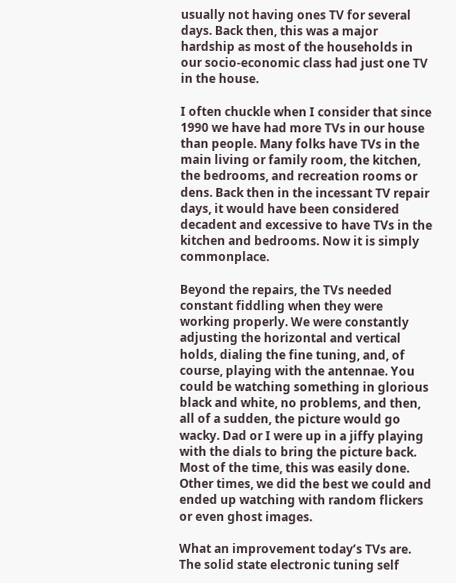usually not having ones TV for several days. Back then, this was a major hardship as most of the households in our socio-economic class had just one TV in the house.

I often chuckle when I consider that since 1990 we have had more TVs in our house than people. Many folks have TVs in the main living or family room, the kitchen, the bedrooms, and recreation rooms or dens. Back then in the incessant TV repair days, it would have been considered decadent and excessive to have TVs in the kitchen and bedrooms. Now it is simply commonplace.

Beyond the repairs, the TVs needed constant fiddling when they were working properly. We were constantly adjusting the horizontal and vertical holds, dialing the fine tuning, and, of course, playing with the antennae. You could be watching something in glorious black and white, no problems, and then, all of a sudden, the picture would go wacky. Dad or I were up in a jiffy playing with the dials to bring the picture back. Most of the time, this was easily done. Other times, we did the best we could and ended up watching with random flickers or even ghost images.

What an improvement today’s TVs are. The solid state electronic tuning self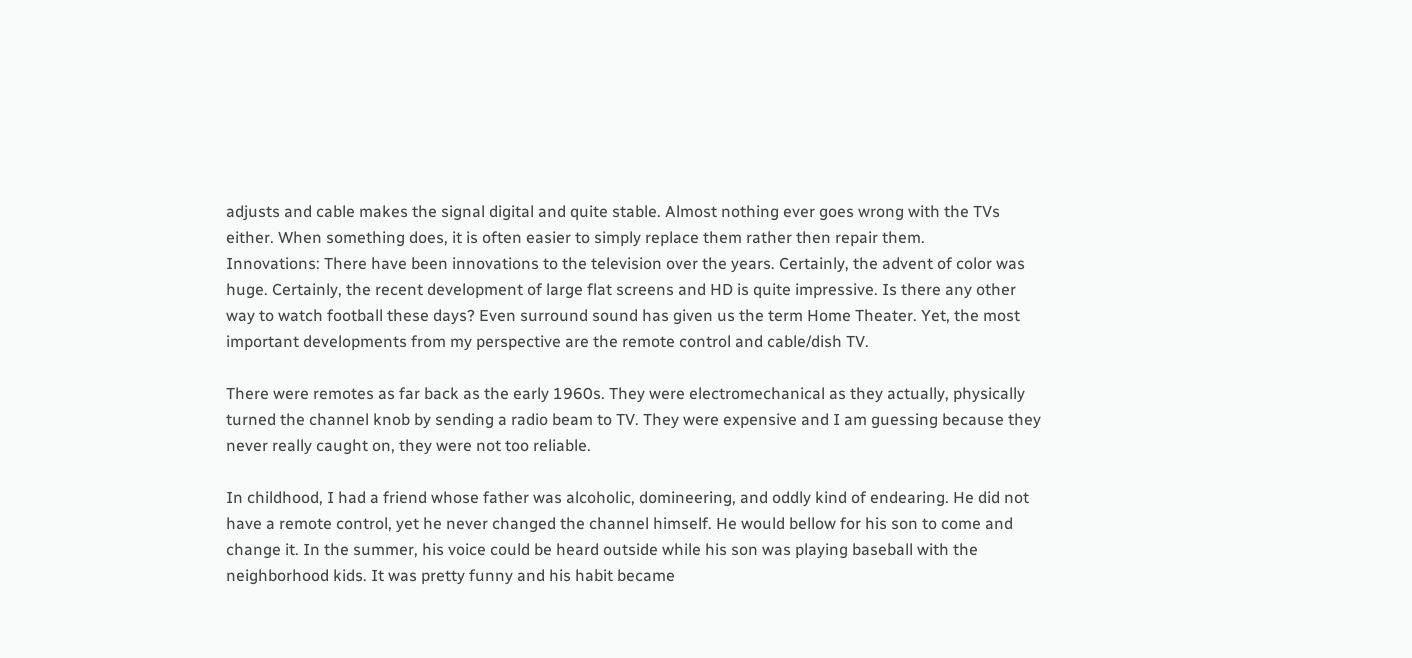adjusts and cable makes the signal digital and quite stable. Almost nothing ever goes wrong with the TVs either. When something does, it is often easier to simply replace them rather then repair them.
Innovations: There have been innovations to the television over the years. Certainly, the advent of color was huge. Certainly, the recent development of large flat screens and HD is quite impressive. Is there any other way to watch football these days? Even surround sound has given us the term Home Theater. Yet, the most important developments from my perspective are the remote control and cable/dish TV.

There were remotes as far back as the early 1960s. They were electromechanical as they actually, physically turned the channel knob by sending a radio beam to TV. They were expensive and I am guessing because they never really caught on, they were not too reliable.

In childhood, I had a friend whose father was alcoholic, domineering, and oddly kind of endearing. He did not have a remote control, yet he never changed the channel himself. He would bellow for his son to come and change it. In the summer, his voice could be heard outside while his son was playing baseball with the neighborhood kids. It was pretty funny and his habit became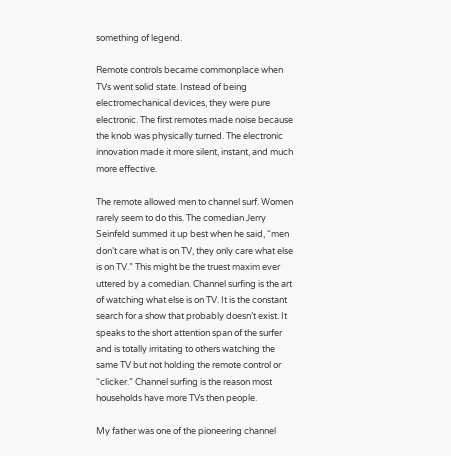something of legend.

Remote controls became commonplace when TVs went solid state. Instead of being electromechanical devices, they were pure electronic. The first remotes made noise because the knob was physically turned. The electronic innovation made it more silent, instant, and much more effective.

The remote allowed men to channel surf. Women rarely seem to do this. The comedian Jerry Seinfeld summed it up best when he said, “men don’t care what is on TV, they only care what else is on TV.” This might be the truest maxim ever uttered by a comedian. Channel surfing is the art of watching what else is on TV. It is the constant search for a show that probably doesn’t exist. It speaks to the short attention span of the surfer and is totally irritating to others watching the same TV but not holding the remote control or “clicker.” Channel surfing is the reason most households have more TVs then people.

My father was one of the pioneering channel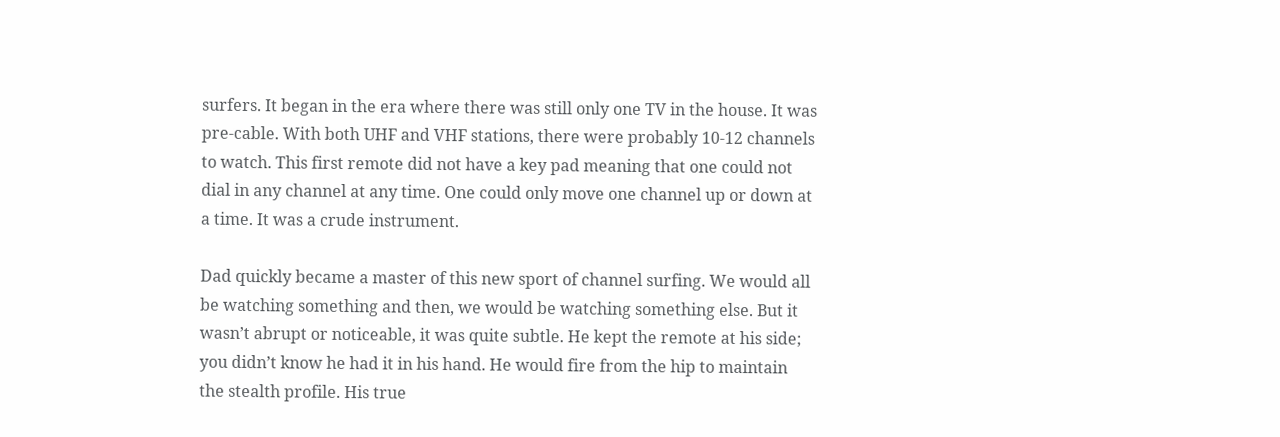surfers. It began in the era where there was still only one TV in the house. It was pre-cable. With both UHF and VHF stations, there were probably 10-12 channels to watch. This first remote did not have a key pad meaning that one could not dial in any channel at any time. One could only move one channel up or down at a time. It was a crude instrument.

Dad quickly became a master of this new sport of channel surfing. We would all be watching something and then, we would be watching something else. But it wasn’t abrupt or noticeable, it was quite subtle. He kept the remote at his side; you didn’t know he had it in his hand. He would fire from the hip to maintain the stealth profile. His true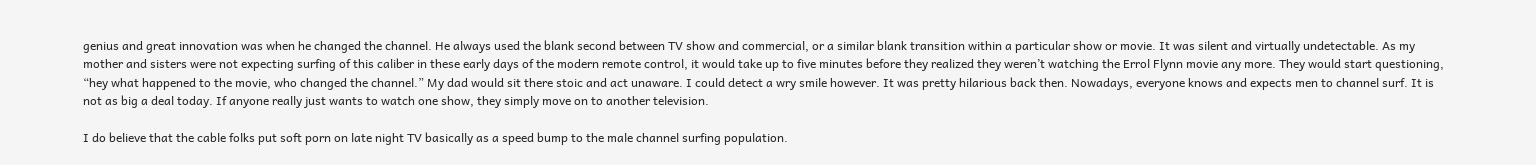genius and great innovation was when he changed the channel. He always used the blank second between TV show and commercial, or a similar blank transition within a particular show or movie. It was silent and virtually undetectable. As my mother and sisters were not expecting surfing of this caliber in these early days of the modern remote control, it would take up to five minutes before they realized they weren’t watching the Errol Flynn movie any more. They would start questioning, “hey what happened to the movie, who changed the channel.” My dad would sit there stoic and act unaware. I could detect a wry smile however. It was pretty hilarious back then. Nowadays, everyone knows and expects men to channel surf. It is not as big a deal today. If anyone really just wants to watch one show, they simply move on to another television.

I do believe that the cable folks put soft porn on late night TV basically as a speed bump to the male channel surfing population.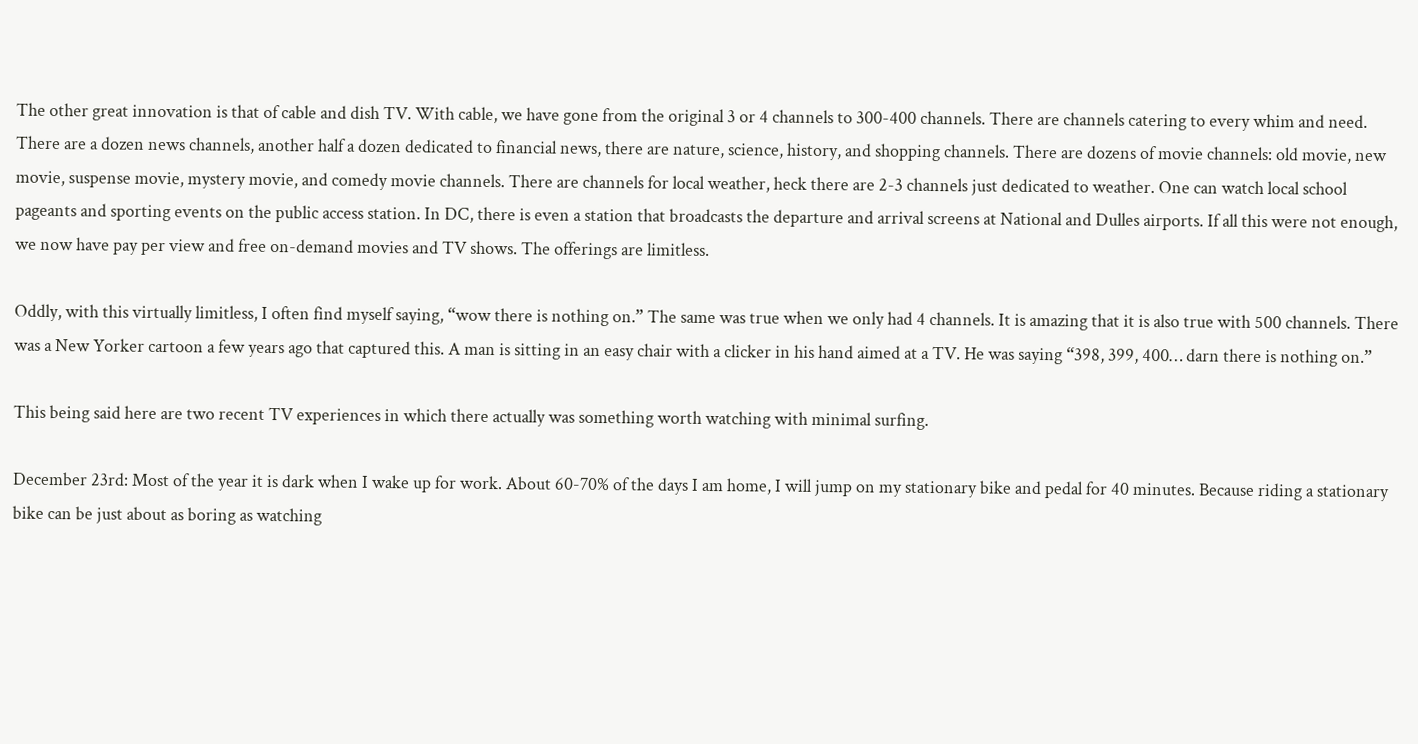The other great innovation is that of cable and dish TV. With cable, we have gone from the original 3 or 4 channels to 300-400 channels. There are channels catering to every whim and need. There are a dozen news channels, another half a dozen dedicated to financial news, there are nature, science, history, and shopping channels. There are dozens of movie channels: old movie, new movie, suspense movie, mystery movie, and comedy movie channels. There are channels for local weather, heck there are 2-3 channels just dedicated to weather. One can watch local school pageants and sporting events on the public access station. In DC, there is even a station that broadcasts the departure and arrival screens at National and Dulles airports. If all this were not enough, we now have pay per view and free on-demand movies and TV shows. The offerings are limitless.

Oddly, with this virtually limitless, I often find myself saying, “wow there is nothing on.” The same was true when we only had 4 channels. It is amazing that it is also true with 500 channels. There was a New Yorker cartoon a few years ago that captured this. A man is sitting in an easy chair with a clicker in his hand aimed at a TV. He was saying “398, 399, 400… darn there is nothing on.”

This being said here are two recent TV experiences in which there actually was something worth watching with minimal surfing.

December 23rd: Most of the year it is dark when I wake up for work. About 60-70% of the days I am home, I will jump on my stationary bike and pedal for 40 minutes. Because riding a stationary bike can be just about as boring as watching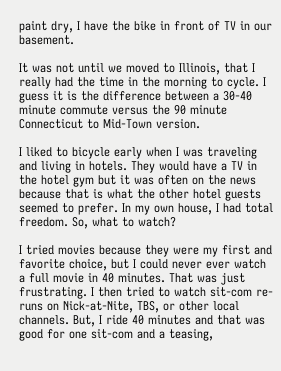paint dry, I have the bike in front of TV in our basement.

It was not until we moved to Illinois, that I really had the time in the morning to cycle. I guess it is the difference between a 30-40 minute commute versus the 90 minute Connecticut to Mid-Town version.

I liked to bicycle early when I was traveling and living in hotels. They would have a TV in the hotel gym but it was often on the news because that is what the other hotel guests seemed to prefer. In my own house, I had total freedom. So, what to watch?

I tried movies because they were my first and favorite choice, but I could never ever watch a full movie in 40 minutes. That was just frustrating. I then tried to watch sit-com re-runs on Nick-at-Nite, TBS, or other local channels. But, I ride 40 minutes and that was good for one sit-com and a teasing,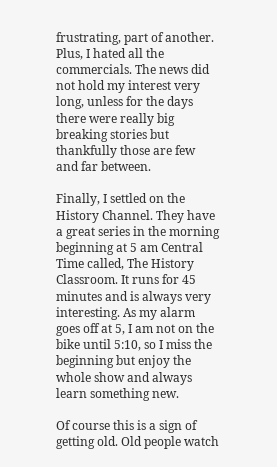frustrating, part of another. Plus, I hated all the commercials. The news did not hold my interest very long, unless for the days there were really big breaking stories but thankfully those are few and far between.

Finally, I settled on the History Channel. They have a great series in the morning beginning at 5 am Central Time called, The History Classroom. It runs for 45 minutes and is always very interesting. As my alarm goes off at 5, I am not on the bike until 5:10, so I miss the beginning but enjoy the whole show and always learn something new.

Of course this is a sign of getting old. Old people watch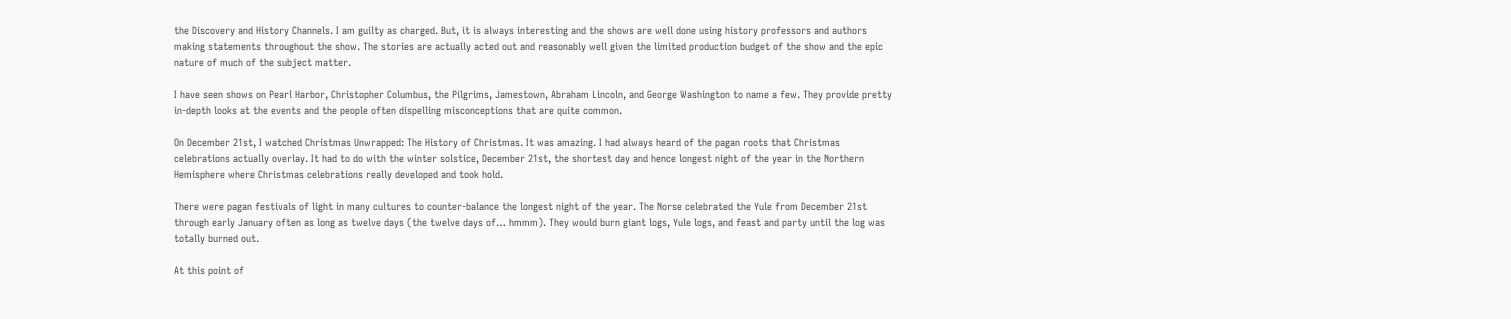the Discovery and History Channels. I am guilty as charged. But, it is always interesting and the shows are well done using history professors and authors making statements throughout the show. The stories are actually acted out and reasonably well given the limited production budget of the show and the epic nature of much of the subject matter.

I have seen shows on Pearl Harbor, Christopher Columbus, the Pilgrims, Jamestown, Abraham Lincoln, and George Washington to name a few. They provide pretty in-depth looks at the events and the people often dispelling misconceptions that are quite common.

On December 21st, I watched Christmas Unwrapped: The History of Christmas. It was amazing. I had always heard of the pagan roots that Christmas celebrations actually overlay. It had to do with the winter solstice, December 21st, the shortest day and hence longest night of the year in the Northern Hemisphere where Christmas celebrations really developed and took hold.

There were pagan festivals of light in many cultures to counter-balance the longest night of the year. The Norse celebrated the Yule from December 21st through early January often as long as twelve days (the twelve days of… hmmm). They would burn giant logs, Yule logs, and feast and party until the log was totally burned out.

At this point of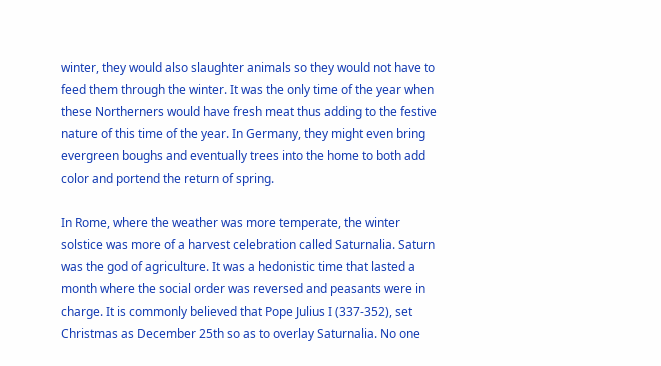winter, they would also slaughter animals so they would not have to feed them through the winter. It was the only time of the year when these Northerners would have fresh meat thus adding to the festive nature of this time of the year. In Germany, they might even bring evergreen boughs and eventually trees into the home to both add color and portend the return of spring.

In Rome, where the weather was more temperate, the winter solstice was more of a harvest celebration called Saturnalia. Saturn was the god of agriculture. It was a hedonistic time that lasted a month where the social order was reversed and peasants were in charge. It is commonly believed that Pope Julius I (337-352), set Christmas as December 25th so as to overlay Saturnalia. No one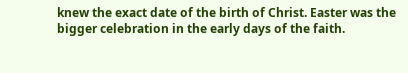knew the exact date of the birth of Christ. Easter was the bigger celebration in the early days of the faith.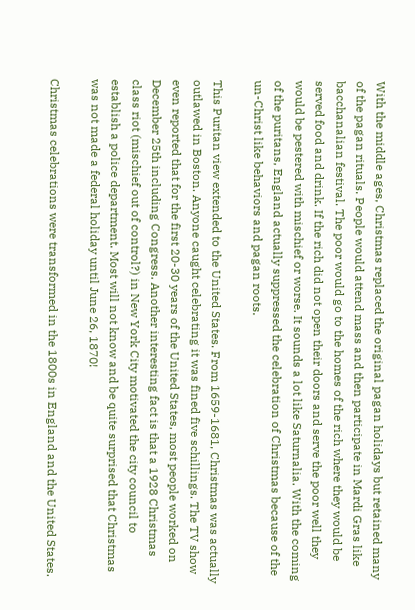With the middle ages, Christmas replaced the original pagan holidays but retained many of the pagan rituals. People would attend mass and then participate in Mardi Gras like bacchanalian festival. The poor would go to the homes of the rich where they would be served food and drink. If the rich did not open their doors and serve the poor well they would be pestered with mischief or worse. It sounds a lot like Saturnalia. With the coming of the puritans, England actually suppressed the celebration of Christmas because of the un-Christ like behaviors and pagan roots.

This Puritan view extended to the United States. From 1659-1681, Christmas was actually outlawed in Boston. Anyone caught celebrating it was fined five schillings. The TV show even reported that for the first 20-30 years of the United States, most people worked on December 25th including Congress. Another interesting fact is that a 1928 Christmas class riot (mischief out of control?) in New York City motivated the city council to establish a police department. Most will not know and be quite surprised that Christmas was not made a federal holiday until June 26, 1870!

Christmas celebrations were transformed in the 1800s in England and the United States.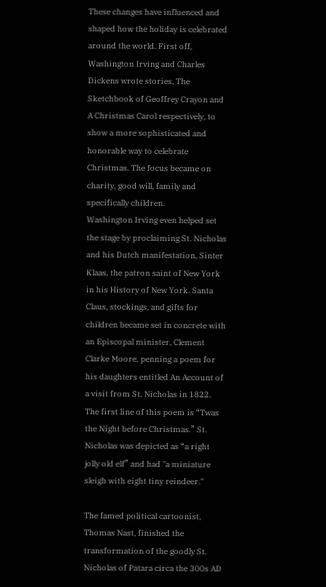These changes have influenced and shaped how the holiday is celebrated around the world. First off, Washington Irving and Charles Dickens wrote stories, The Sketchbook of Geoffrey Crayon and A Christmas Carol respectively, to show a more sophisticated and honorable way to celebrate Christmas. The focus became on charity, good will, family and specifically children.
Washington Irving even helped set the stage by proclaiming St. Nicholas and his Dutch manifestation, Sinter Klaas, the patron saint of New York in his History of New York. Santa Claus, stockings, and gifts for children became set in concrete with an Episcopal minister, Clement Clarke Moore, penning a poem for his daughters entitled An Account of a visit from St. Nicholas in 1822. The first line of this poem is “Twas the Night before Christmas.” St. Nicholas was depicted as “a right jolly old elf” and had "a miniature sleigh with eight tiny reindeer."

The famed political cartoonist, Thomas Nast, finished the transformation of the goodly St. Nicholas of Patara circa the 300s AD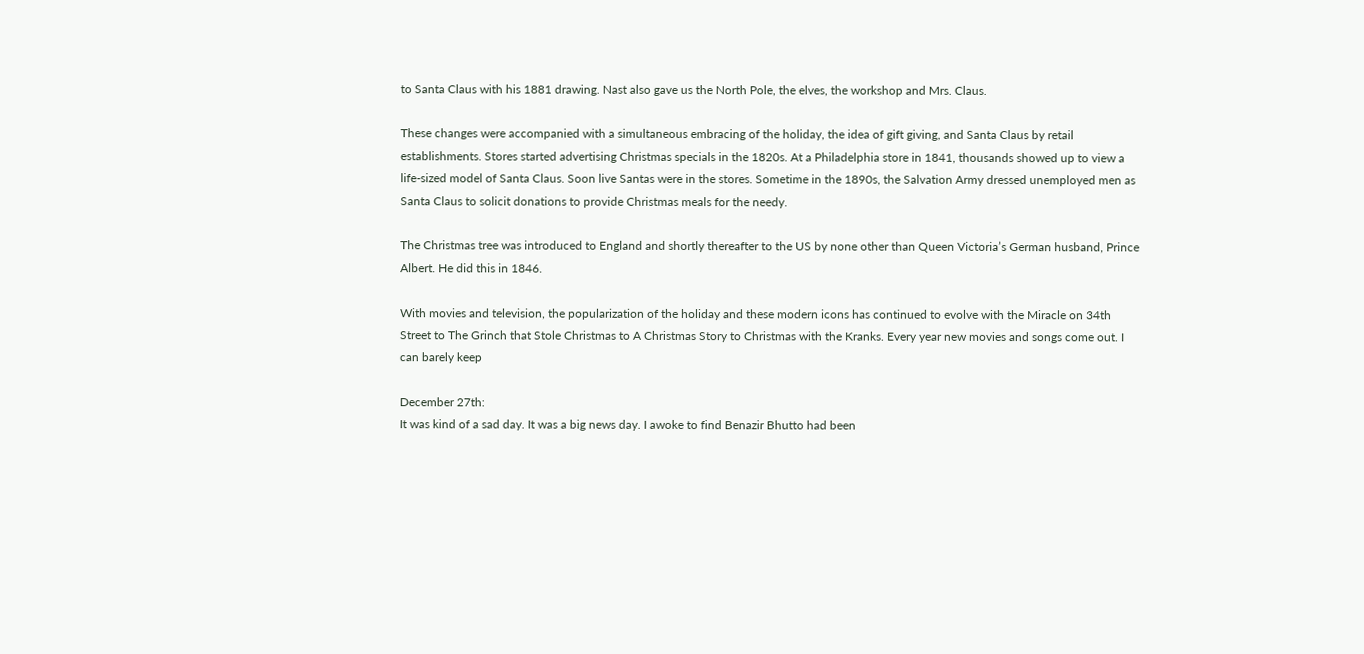to Santa Claus with his 1881 drawing. Nast also gave us the North Pole, the elves, the workshop and Mrs. Claus.

These changes were accompanied with a simultaneous embracing of the holiday, the idea of gift giving, and Santa Claus by retail establishments. Stores started advertising Christmas specials in the 1820s. At a Philadelphia store in 1841, thousands showed up to view a life-sized model of Santa Claus. Soon live Santas were in the stores. Sometime in the 1890s, the Salvation Army dressed unemployed men as Santa Claus to solicit donations to provide Christmas meals for the needy.

The Christmas tree was introduced to England and shortly thereafter to the US by none other than Queen Victoria’s German husband, Prince Albert. He did this in 1846.

With movies and television, the popularization of the holiday and these modern icons has continued to evolve with the Miracle on 34th Street to The Grinch that Stole Christmas to A Christmas Story to Christmas with the Kranks. Every year new movies and songs come out. I can barely keep

December 27th:
It was kind of a sad day. It was a big news day. I awoke to find Benazir Bhutto had been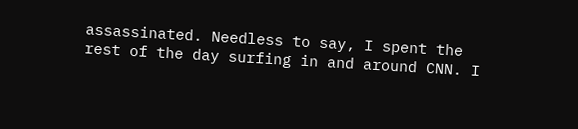assassinated. Needless to say, I spent the rest of the day surfing in and around CNN. I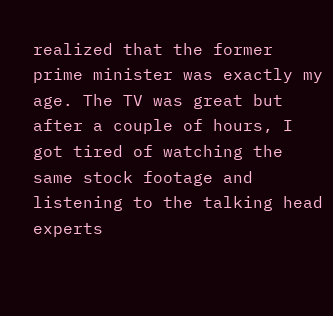realized that the former prime minister was exactly my age. The TV was great but after a couple of hours, I got tired of watching the same stock footage and listening to the talking head experts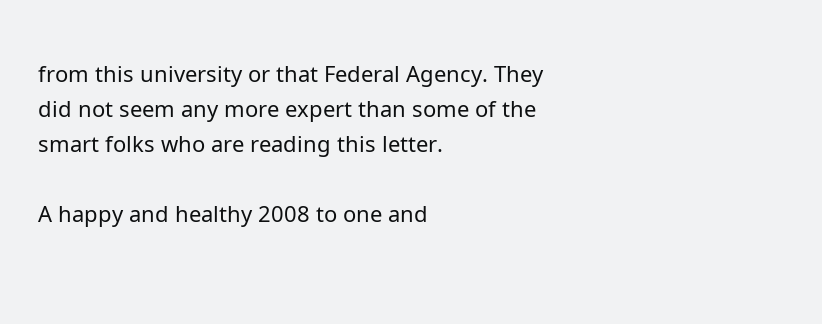from this university or that Federal Agency. They did not seem any more expert than some of the smart folks who are reading this letter.

A happy and healthy 2008 to one and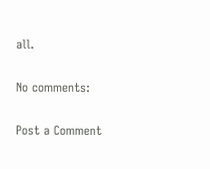all.

No comments:

Post a Comment